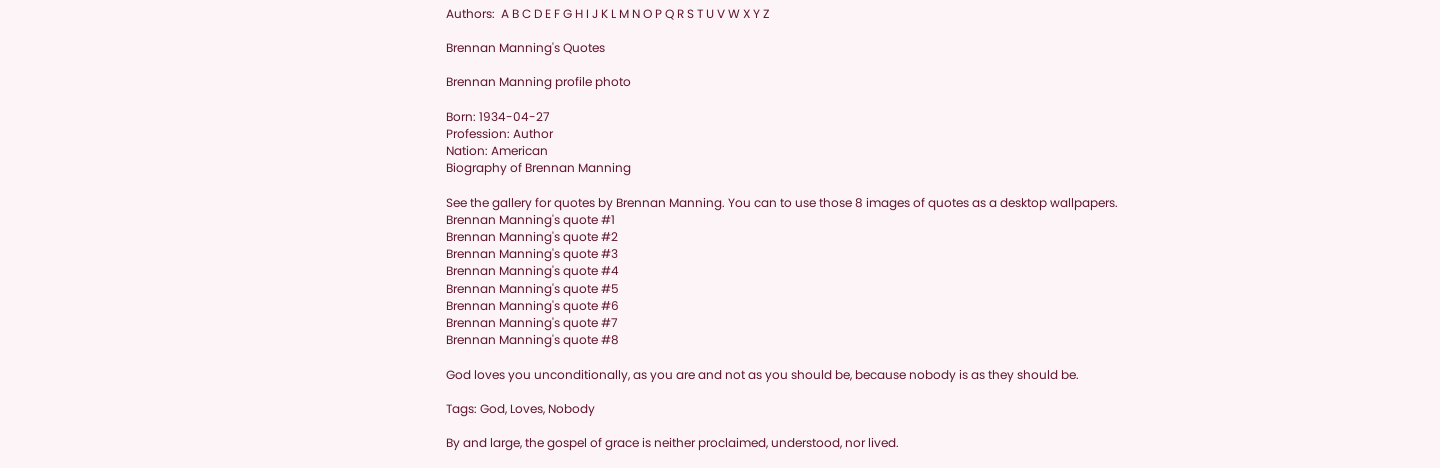Authors:  A B C D E F G H I J K L M N O P Q R S T U V W X Y Z

Brennan Manning's Quotes

Brennan Manning profile photo

Born: 1934-04-27
Profession: Author
Nation: American
Biography of Brennan Manning

See the gallery for quotes by Brennan Manning. You can to use those 8 images of quotes as a desktop wallpapers.
Brennan Manning's quote #1
Brennan Manning's quote #2
Brennan Manning's quote #3
Brennan Manning's quote #4
Brennan Manning's quote #5
Brennan Manning's quote #6
Brennan Manning's quote #7
Brennan Manning's quote #8

God loves you unconditionally, as you are and not as you should be, because nobody is as they should be.

Tags: God, Loves, Nobody

By and large, the gospel of grace is neither proclaimed, understood, nor lived.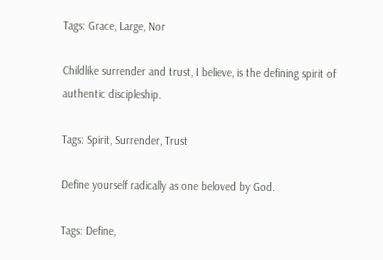Tags: Grace, Large, Nor

Childlike surrender and trust, I believe, is the defining spirit of authentic discipleship.

Tags: Spirit, Surrender, Trust

Define yourself radically as one beloved by God.

Tags: Define,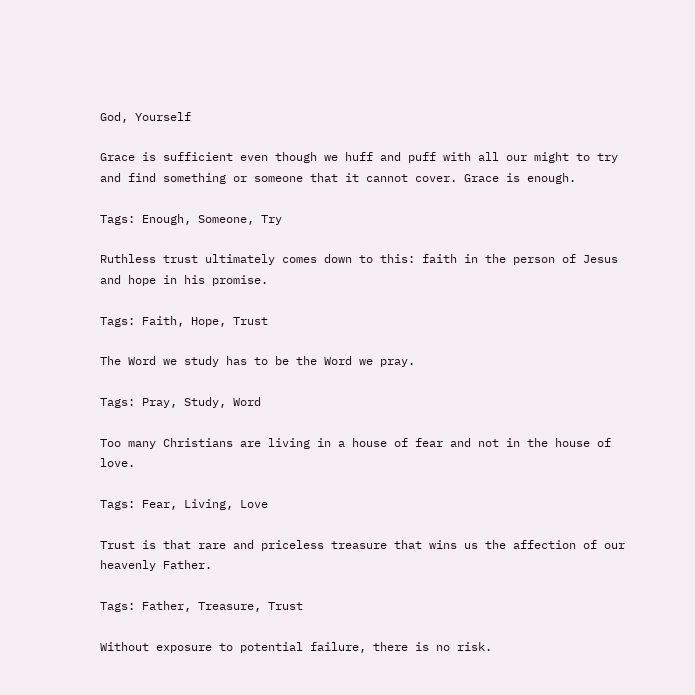God, Yourself

Grace is sufficient even though we huff and puff with all our might to try and find something or someone that it cannot cover. Grace is enough.

Tags: Enough, Someone, Try

Ruthless trust ultimately comes down to this: faith in the person of Jesus and hope in his promise.

Tags: Faith, Hope, Trust

The Word we study has to be the Word we pray.

Tags: Pray, Study, Word

Too many Christians are living in a house of fear and not in the house of love.

Tags: Fear, Living, Love

Trust is that rare and priceless treasure that wins us the affection of our heavenly Father.

Tags: Father, Treasure, Trust

Without exposure to potential failure, there is no risk.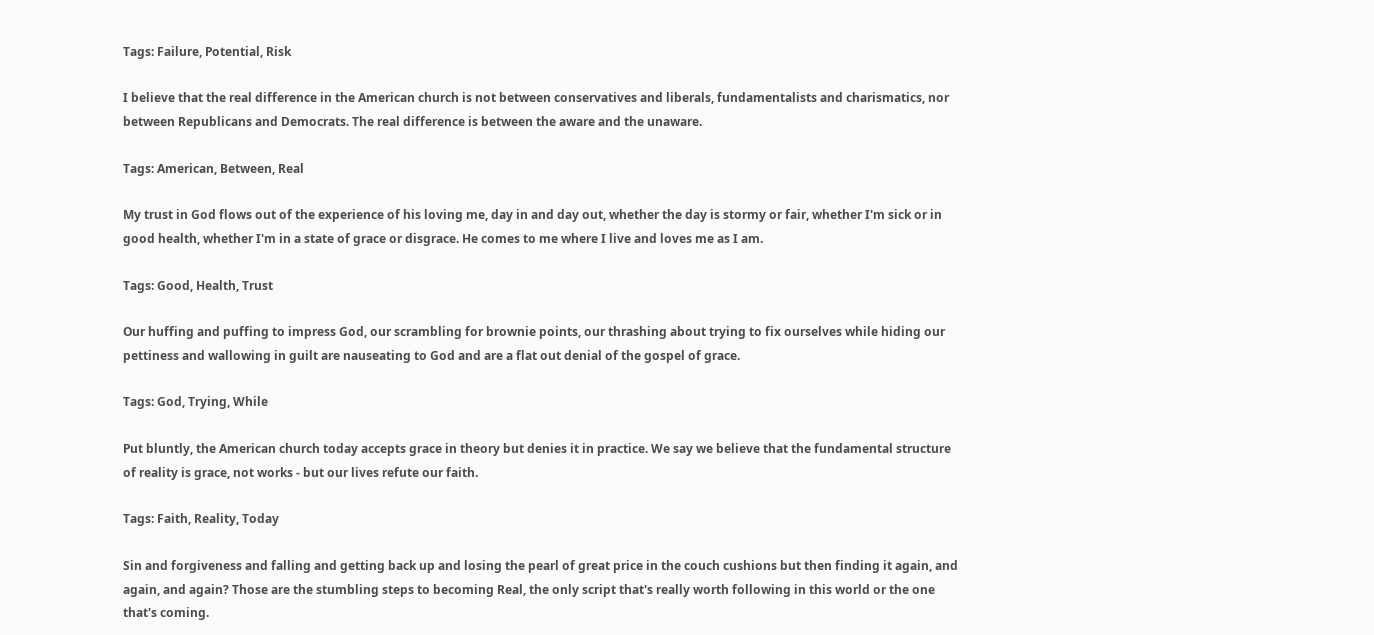Tags: Failure, Potential, Risk

I believe that the real difference in the American church is not between conservatives and liberals, fundamentalists and charismatics, nor between Republicans and Democrats. The real difference is between the aware and the unaware.

Tags: American, Between, Real

My trust in God flows out of the experience of his loving me, day in and day out, whether the day is stormy or fair, whether I'm sick or in good health, whether I'm in a state of grace or disgrace. He comes to me where I live and loves me as I am.

Tags: Good, Health, Trust

Our huffing and puffing to impress God, our scrambling for brownie points, our thrashing about trying to fix ourselves while hiding our pettiness and wallowing in guilt are nauseating to God and are a flat out denial of the gospel of grace.

Tags: God, Trying, While

Put bluntly, the American church today accepts grace in theory but denies it in practice. We say we believe that the fundamental structure of reality is grace, not works - but our lives refute our faith.

Tags: Faith, Reality, Today

Sin and forgiveness and falling and getting back up and losing the pearl of great price in the couch cushions but then finding it again, and again, and again? Those are the stumbling steps to becoming Real, the only script that's really worth following in this world or the one that's coming.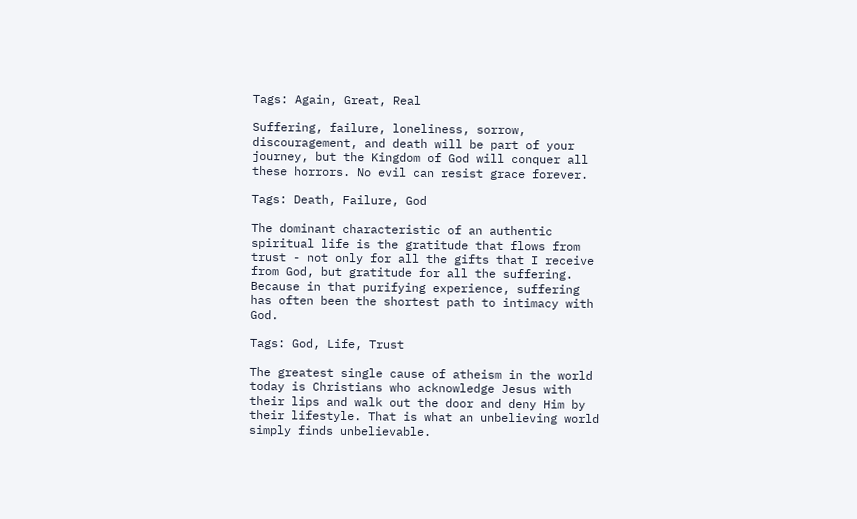Tags: Again, Great, Real

Suffering, failure, loneliness, sorrow, discouragement, and death will be part of your journey, but the Kingdom of God will conquer all these horrors. No evil can resist grace forever.

Tags: Death, Failure, God

The dominant characteristic of an authentic spiritual life is the gratitude that flows from trust - not only for all the gifts that I receive from God, but gratitude for all the suffering. Because in that purifying experience, suffering has often been the shortest path to intimacy with God.

Tags: God, Life, Trust

The greatest single cause of atheism in the world today is Christians who acknowledge Jesus with their lips and walk out the door and deny Him by their lifestyle. That is what an unbelieving world simply finds unbelievable.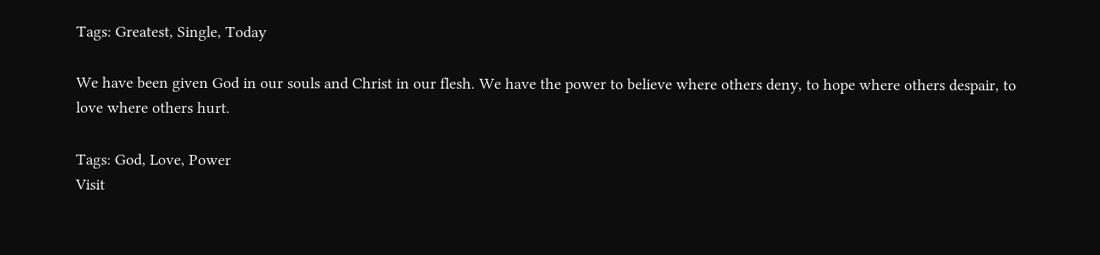Tags: Greatest, Single, Today

We have been given God in our souls and Christ in our flesh. We have the power to believe where others deny, to hope where others despair, to love where others hurt.

Tags: God, Love, Power
Visit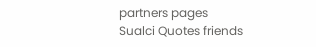partners pages
Sualci Quotes friends